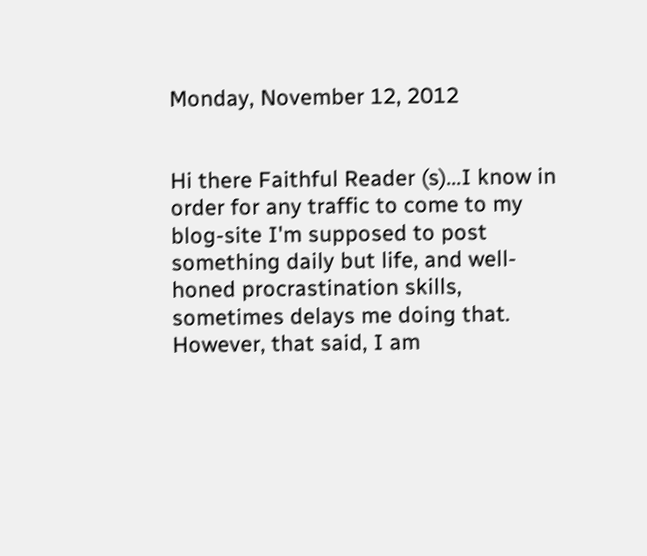Monday, November 12, 2012


Hi there Faithful Reader (s)...I know in order for any traffic to come to my blog-site I'm supposed to post something daily but life, and well-honed procrastination skills, sometimes delays me doing that. However, that said, I am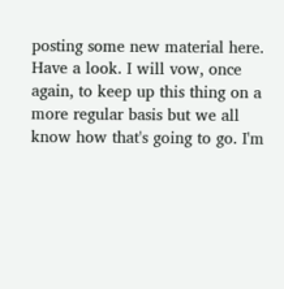posting some new material here. Have a look. I will vow, once again, to keep up this thing on a more regular basis but we all know how that's going to go. I'm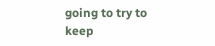going to try to keep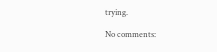trying.

No comments: